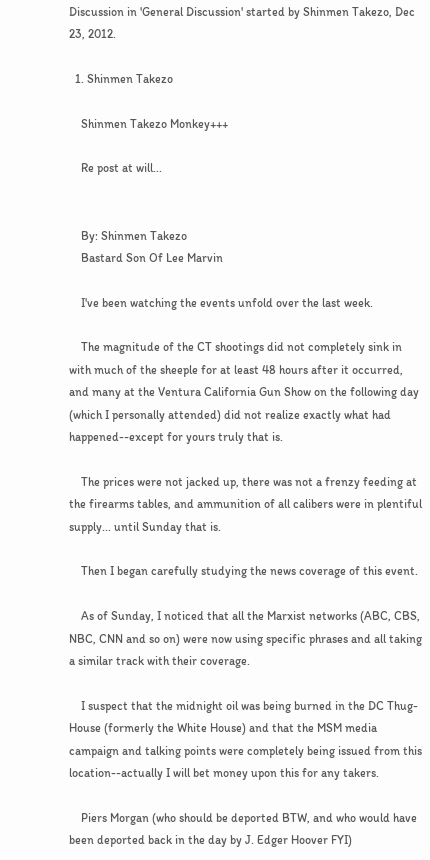Discussion in 'General Discussion' started by Shinmen Takezo, Dec 23, 2012.

  1. Shinmen Takezo

    Shinmen Takezo Monkey+++

    Re post at will...


    By: Shinmen Takezo
    Bastard Son Of Lee Marvin

    I've been watching the events unfold over the last week.

    The magnitude of the CT shootings did not completely sink in with much of the sheeple for at least 48 hours after it occurred, and many at the Ventura California Gun Show on the following day (which I personally attended) did not realize exactly what had happened--except for yours truly that is.

    The prices were not jacked up, there was not a frenzy feeding at the firearms tables, and ammunition of all calibers were in plentiful supply... until Sunday that is.

    Then I began carefully studying the news coverage of this event.

    As of Sunday, I noticed that all the Marxist networks (ABC, CBS, NBC, CNN and so on) were now using specific phrases and all taking a similar track with their coverage.

    I suspect that the midnight oil was being burned in the DC Thug-House (formerly the White House) and that the MSM media campaign and talking points were completely being issued from this location--actually I will bet money upon this for any takers.

    Piers Morgan (who should be deported BTW, and who would have been deported back in the day by J. Edger Hoover FYI)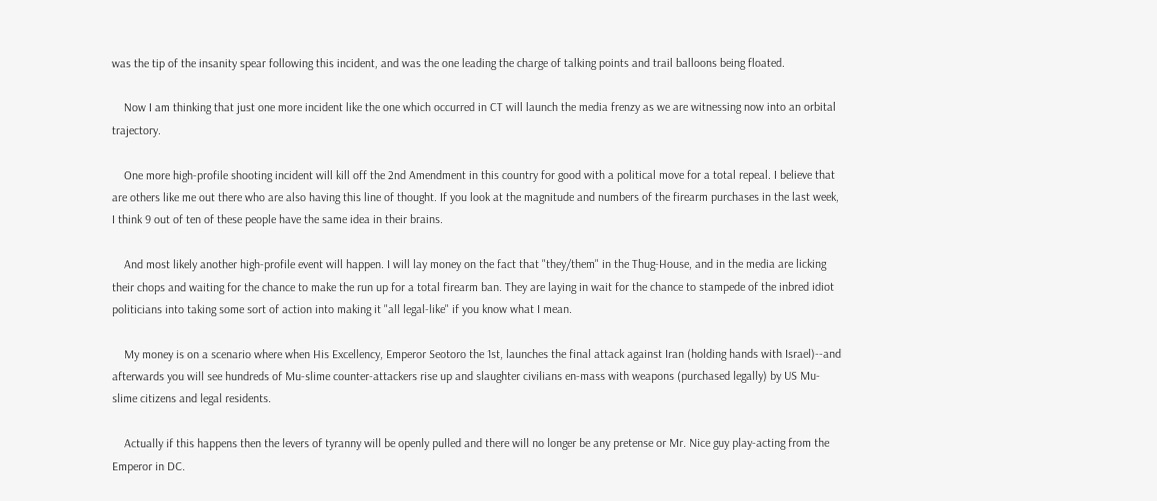was the tip of the insanity spear following this incident, and was the one leading the charge of talking points and trail balloons being floated.

    Now I am thinking that just one more incident like the one which occurred in CT will launch the media frenzy as we are witnessing now into an orbital trajectory.

    One more high-profile shooting incident will kill off the 2nd Amendment in this country for good with a political move for a total repeal. I believe that are others like me out there who are also having this line of thought. If you look at the magnitude and numbers of the firearm purchases in the last week, I think 9 out of ten of these people have the same idea in their brains.

    And most likely another high-profile event will happen. I will lay money on the fact that "they/them" in the Thug-House, and in the media are licking their chops and waiting for the chance to make the run up for a total firearm ban. They are laying in wait for the chance to stampede of the inbred idiot politicians into taking some sort of action into making it "all legal-like" if you know what I mean.

    My money is on a scenario where when His Excellency, Emperor Seotoro the 1st, launches the final attack against Iran (holding hands with Israel)--and afterwards you will see hundreds of Mu-slime counter-attackers rise up and slaughter civilians en-mass with weapons (purchased legally) by US Mu-slime citizens and legal residents.

    Actually if this happens then the levers of tyranny will be openly pulled and there will no longer be any pretense or Mr. Nice guy play-acting from the Emperor in DC.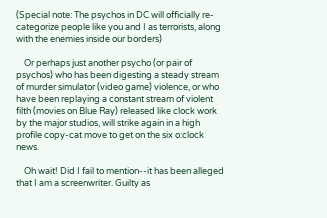(Special note: The psychos in DC will officially re-categorize people like you and I as terrorists, along with the enemies inside our borders)

    Or perhaps just another psycho (or pair of psychos) who has been digesting a steady stream of murder simulator (video game) violence, or who have been replaying a constant stream of violent filth (movies on Blue Ray) released like clock work by the major studios, will strike again in a high profile copy-cat move to get on the six o:clock news.

    Oh wait! Did I fail to mention--it has been alleged that I am a screenwriter. Guilty as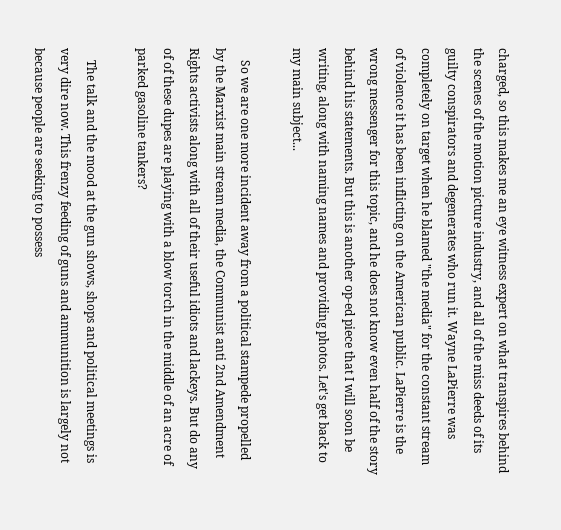charged, so this makes me an eye witness expert on what transpires behind the scenes of the motion picture industry, and all of the miss deeds of its guilty conspirators and degenerates who run it. Wayne LaPierre was completely on target when he blamed "the media" for the constant stream of violence it has been inflicting on the American public. LaPierre is the wrong messenger for this topic, and he does not know even half of the story behind his statements. But this is another op-ed piece that I will soon be writing, along with naming names and providing photos. Let's get back to my main subject...

    So we are one more incident away from a political stampede propelled by the Marxist main stream media, the Communist anti 2nd Amendment Rights activists along with all of their useful idiots and lackeys. But do any of of these dupes are playing with a blow torch in the middle of an acre of parked gasoline tankers?

    The talk and the mood at the gun shows, shops and political meetings is very dire now. This frenzy feeding of guns and ammunition is largely not because people are seeking to possess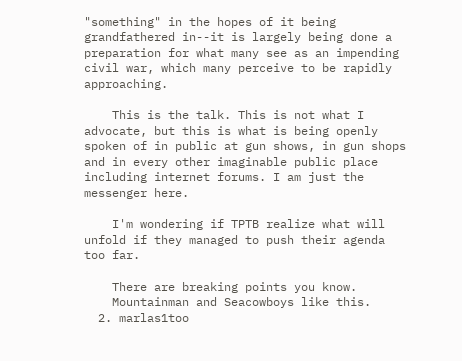"something" in the hopes of it being grandfathered in--it is largely being done a preparation for what many see as an impending civil war, which many perceive to be rapidly approaching.

    This is the talk. This is not what I advocate, but this is what is being openly spoken of in public at gun shows, in gun shops and in every other imaginable public place including internet forums. I am just the messenger here.

    I'm wondering if TPTB realize what will unfold if they managed to push their agenda too far.

    There are breaking points you know.
    Mountainman and Seacowboys like this.
  2. marlas1too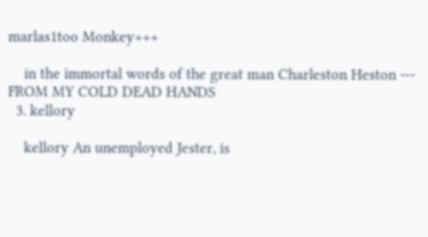marlas1too Monkey+++

    in the immortal words of the great man Charleston Heston --- FROM MY COLD DEAD HANDS
  3. kellory

    kellory An unemployed Jester, is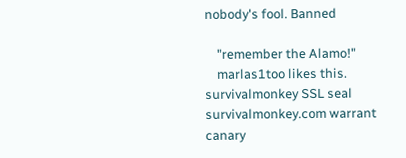nobody's fool. Banned

    "remember the Alamo!"
    marlas1too likes this.
survivalmonkey SSL seal        survivalmonkey.com warrant canary